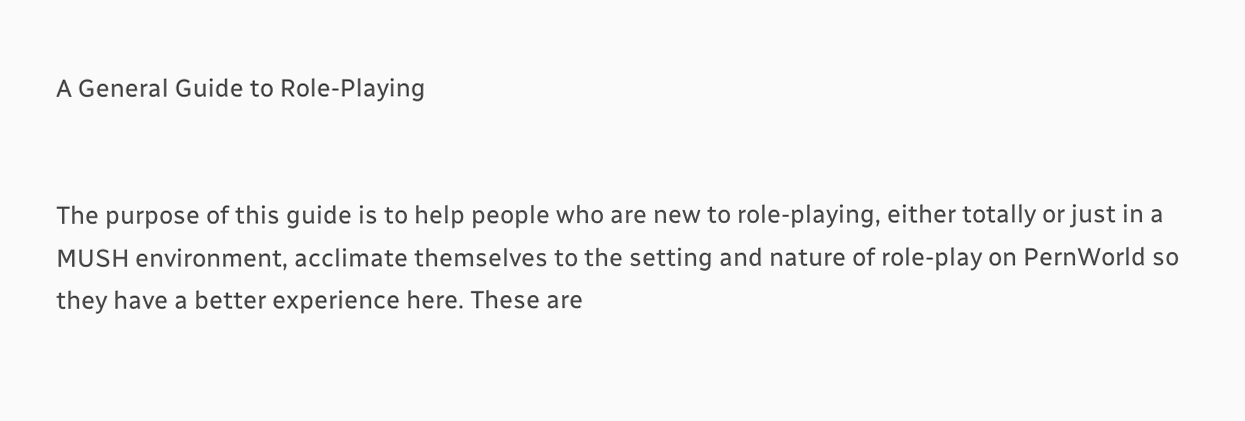A General Guide to Role-Playing


The purpose of this guide is to help people who are new to role-playing, either totally or just in a MUSH environment, acclimate themselves to the setting and nature of role-play on PernWorld so they have a better experience here. These are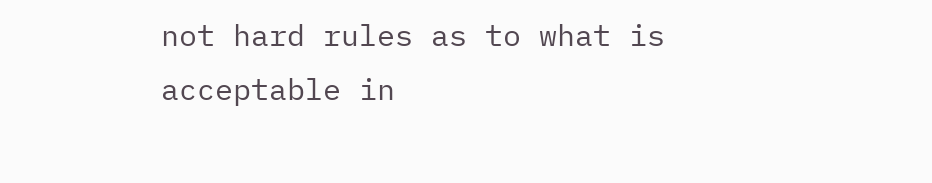not hard rules as to what is acceptable in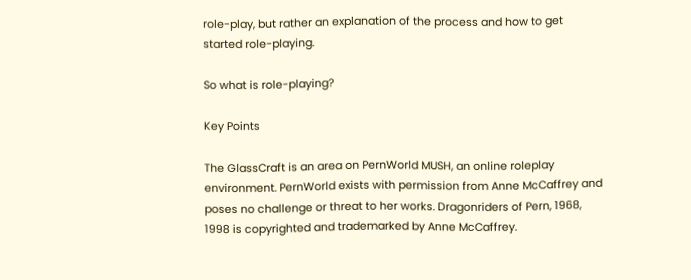role-play, but rather an explanation of the process and how to get started role-playing.

So what is role-playing?

Key Points

The GlassCraft is an area on PernWorld MUSH, an online roleplay environment. PernWorld exists with permission from Anne McCaffrey and poses no challenge or threat to her works. Dragonriders of Pern, 1968, 1998 is copyrighted and trademarked by Anne McCaffrey.